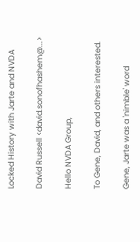Locked History with Jarte and NVDA

David Russell <david.sonofhashem@...>

Hello NVDA Group,

To Gene, David, and others interested.

Gene, Jarte was a 'nimble' word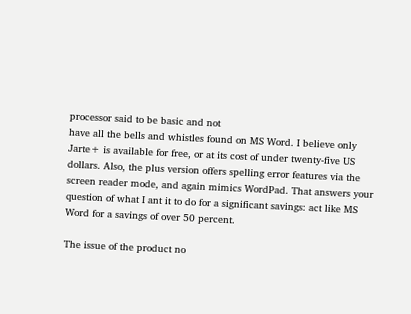processor said to be basic and not
have all the bells and whistles found on MS Word. I believe only
Jarte+ is available for free, or at its cost of under twenty-five US
dollars. Also, the plus version offers spelling error features via the
screen reader mode, and again mimics WordPad. That answers your
question of what I ant it to do for a significant savings: act like MS
Word for a savings of over 50 percent.

The issue of the product no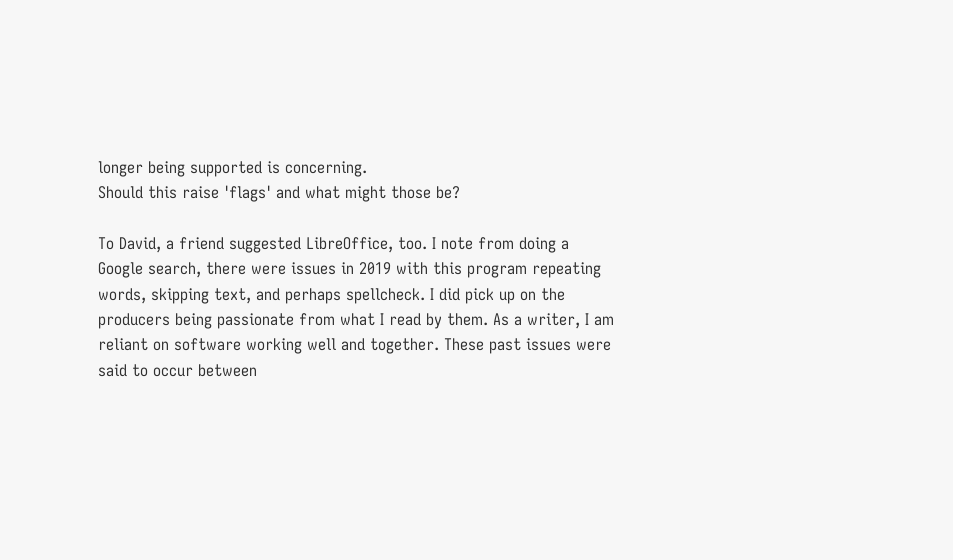longer being supported is concerning.
Should this raise 'flags' and what might those be?

To David, a friend suggested LibreOffice, too. I note from doing a
Google search, there were issues in 2019 with this program repeating
words, skipping text, and perhaps spellcheck. I did pick up on the
producers being passionate from what I read by them. As a writer, I am
reliant on software working well and together. These past issues were
said to occur between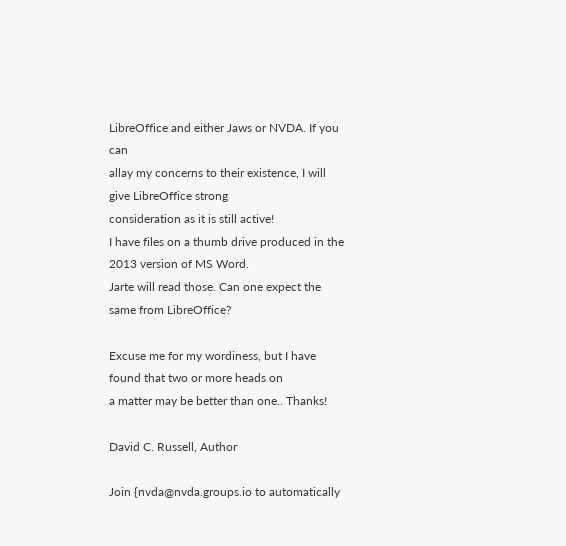LibreOffice and either Jaws or NVDA. If you can
allay my concerns to their existence, I will give LibreOffice strong
consideration as it is still active!
I have files on a thumb drive produced in the 2013 version of MS Word.
Jarte will read those. Can one expect the same from LibreOffice?

Excuse me for my wordiness, but I have found that two or more heads on
a matter may be better than one.. Thanks!

David C. Russell, Author

Join {nvda@nvda.groups.io to automatically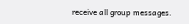receive all group messages.